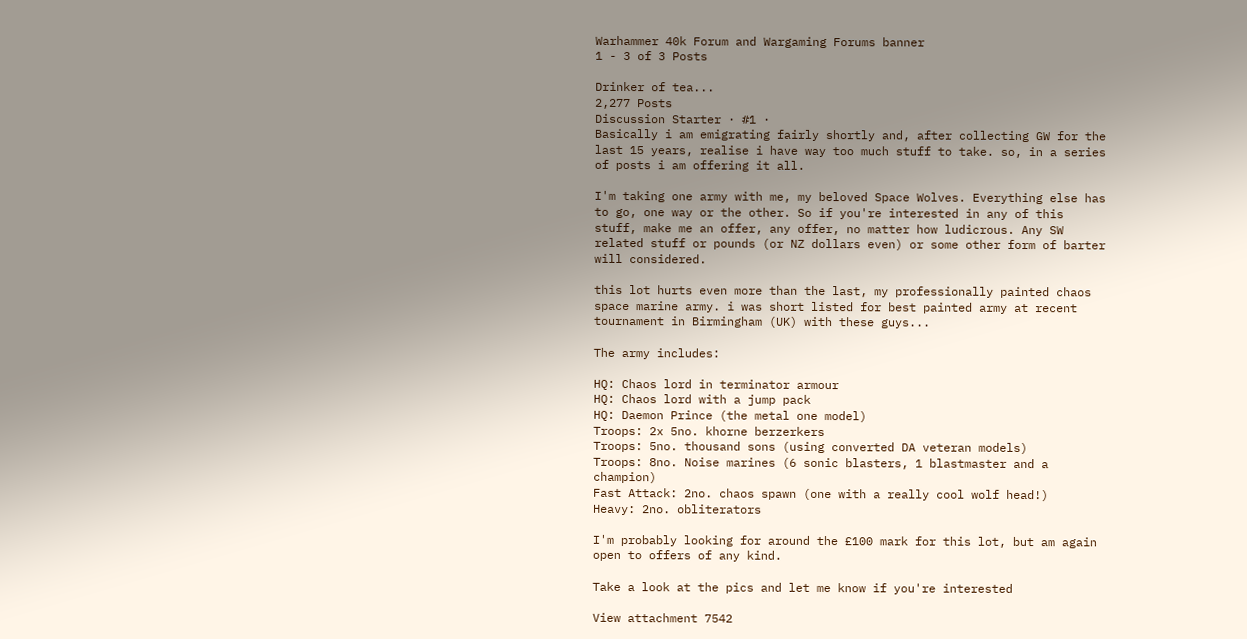Warhammer 40k Forum and Wargaming Forums banner
1 - 3 of 3 Posts

Drinker of tea...
2,277 Posts
Discussion Starter · #1 ·
Basically i am emigrating fairly shortly and, after collecting GW for the last 15 years, realise i have way too much stuff to take. so, in a series of posts i am offering it all.

I'm taking one army with me, my beloved Space Wolves. Everything else has to go, one way or the other. So if you're interested in any of this stuff, make me an offer, any offer, no matter how ludicrous. Any SW related stuff or pounds (or NZ dollars even) or some other form of barter will considered.

this lot hurts even more than the last, my professionally painted chaos space marine army. i was short listed for best painted army at recent tournament in Birmingham (UK) with these guys...

The army includes:

HQ: Chaos lord in terminator armour
HQ: Chaos lord with a jump pack
HQ: Daemon Prince (the metal one model)
Troops: 2x 5no. khorne berzerkers
Troops: 5no. thousand sons (using converted DA veteran models)
Troops: 8no. Noise marines (6 sonic blasters, 1 blastmaster and a champion)
Fast Attack: 2no. chaos spawn (one with a really cool wolf head!)
Heavy: 2no. obliterators

I'm probably looking for around the £100 mark for this lot, but am again open to offers of any kind.

Take a look at the pics and let me know if you're interested

View attachment 7542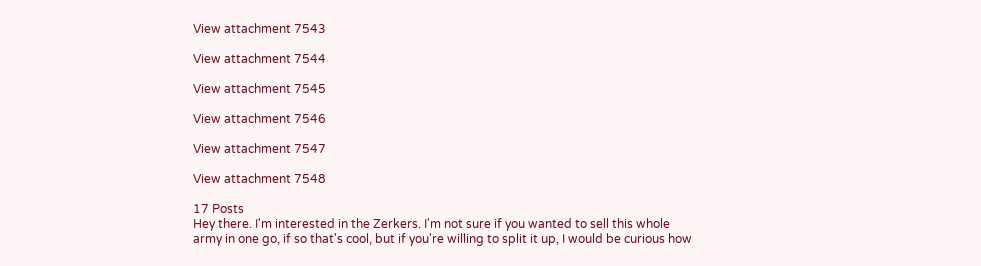View attachment 7543

View attachment 7544

View attachment 7545

View attachment 7546

View attachment 7547

View attachment 7548

17 Posts
Hey there. I'm interested in the Zerkers. I'm not sure if you wanted to sell this whole army in one go, if so that's cool, but if you're willing to split it up, I would be curious how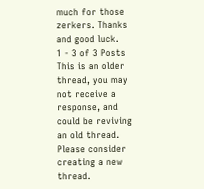much for those zerkers. Thanks and good luck.
1 - 3 of 3 Posts
This is an older thread, you may not receive a response, and could be reviving an old thread. Please consider creating a new thread.